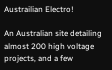Austrailian Electro!

An Australian site detailing almost 200 high voltage projects, and a few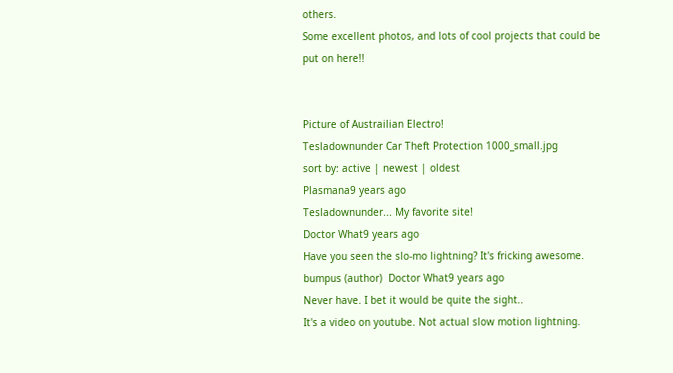others.
Some excellent photos, and lots of cool projects that could be put on here!!


Picture of Austrailian Electro!
Tesladownunder Car Theft Protection 1000_small.jpg
sort by: active | newest | oldest
Plasmana9 years ago
Tesladownunder... My favorite site!
Doctor What9 years ago
Have you seen the slo-mo lightning? It's fricking awesome.
bumpus (author)  Doctor What9 years ago
Never have. I bet it would be quite the sight..
It's a video on youtube. Not actual slow motion lightning.